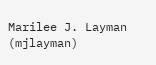Marilee J. Layman (mjlayman)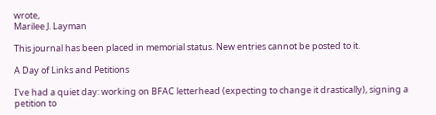wrote,
Marilee J. Layman

This journal has been placed in memorial status. New entries cannot be posted to it.

A Day of Links and Petitions

I've had a quiet day: working on BFAC letterhead (expecting to change it drastically), signing a petition to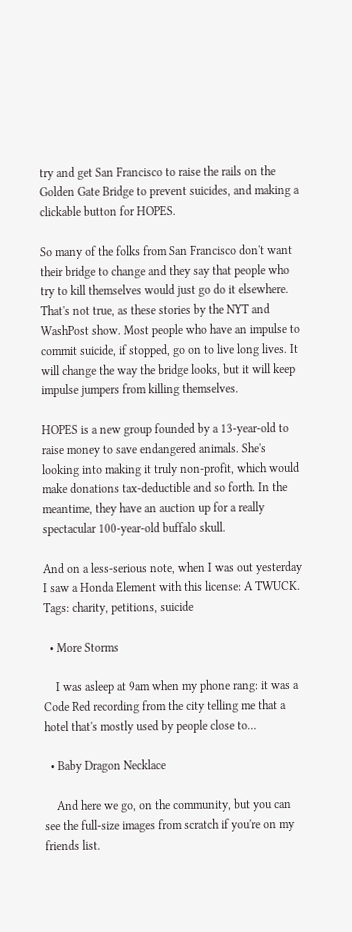try and get San Francisco to raise the rails on the Golden Gate Bridge to prevent suicides, and making a clickable button for HOPES.

So many of the folks from San Francisco don't want their bridge to change and they say that people who try to kill themselves would just go do it elsewhere. That's not true, as these stories by the NYT and WashPost show. Most people who have an impulse to commit suicide, if stopped, go on to live long lives. It will change the way the bridge looks, but it will keep impulse jumpers from killing themselves.

HOPES is a new group founded by a 13-year-old to raise money to save endangered animals. She's looking into making it truly non-profit, which would make donations tax-deductible and so forth. In the meantime, they have an auction up for a really spectacular 100-year-old buffalo skull.

And on a less-serious note, when I was out yesterday I saw a Honda Element with this license: A TWUCK.
Tags: charity, petitions, suicide

  • More Storms

    I was asleep at 9am when my phone rang: it was a Code Red recording from the city telling me that a hotel that's mostly used by people close to…

  • Baby Dragon Necklace

    And here we go, on the community, but you can see the full-size images from scratch if you're on my friends list.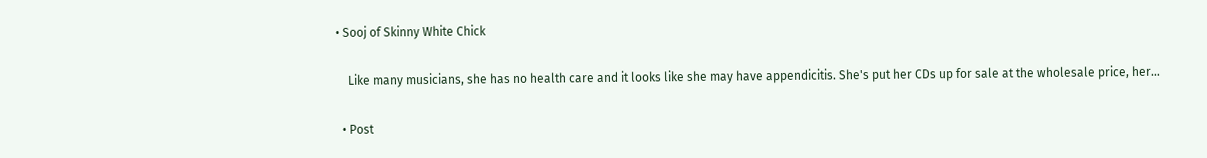• Sooj of Skinny White Chick

    Like many musicians, she has no health care and it looks like she may have appendicitis. She's put her CDs up for sale at the wholesale price, her…

  • Post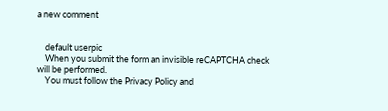a new comment


    default userpic
    When you submit the form an invisible reCAPTCHA check will be performed.
    You must follow the Privacy Policy and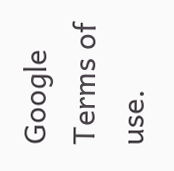Google Terms of use.